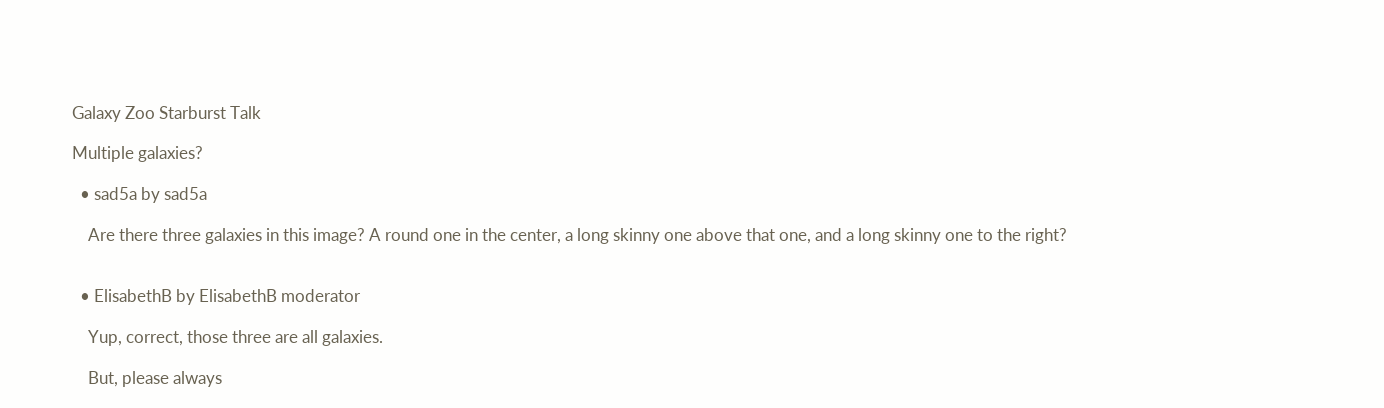Galaxy Zoo Starburst Talk

Multiple galaxies?

  • sad5a by sad5a

    Are there three galaxies in this image? A round one in the center, a long skinny one above that one, and a long skinny one to the right?


  • ElisabethB by ElisabethB moderator

    Yup, correct, those three are all galaxies.

    But, please always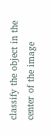classify the object in the center of the image